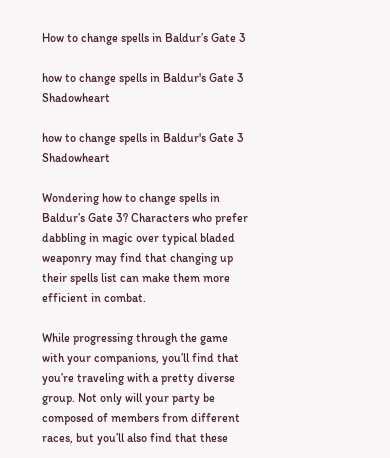How to change spells in Baldur’s Gate 3

how to change spells in Baldur's Gate 3 Shadowheart

how to change spells in Baldur's Gate 3 Shadowheart

Wondering how to change spells in Baldur’s Gate 3? Characters who prefer dabbling in magic over typical bladed weaponry may find that changing up their spells list can make them more efficient in combat.

While progressing through the game with your companions, you’ll find that you’re traveling with a pretty diverse group. Not only will your party be composed of members from different races, but you’ll also find that these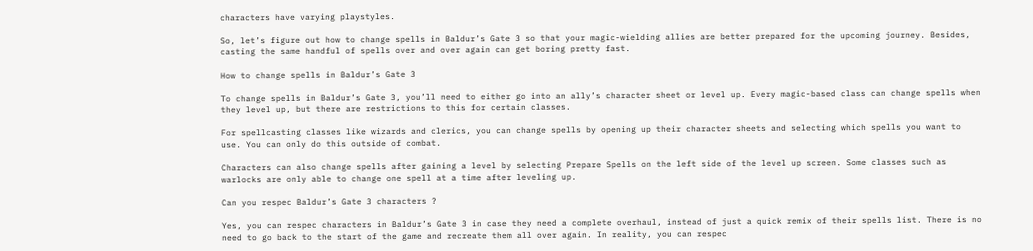characters have varying playstyles.

So, let’s figure out how to change spells in Baldur’s Gate 3 so that your magic-wielding allies are better prepared for the upcoming journey. Besides, casting the same handful of spells over and over again can get boring pretty fast.

How to change spells in Baldur’s Gate 3

To change spells in Baldur’s Gate 3, you’ll need to either go into an ally’s character sheet or level up. Every magic-based class can change spells when they level up, but there are restrictions to this for certain classes.

For spellcasting classes like wizards and clerics, you can change spells by opening up their character sheets and selecting which spells you want to use. You can only do this outside of combat.

Characters can also change spells after gaining a level by selecting Prepare Spells on the left side of the level up screen. Some classes such as warlocks are only able to change one spell at a time after leveling up.

Can you respec Baldur’s Gate 3 characters ?

Yes, you can respec characters in Baldur’s Gate 3 in case they need a complete overhaul, instead of just a quick remix of their spells list. There is no need to go back to the start of the game and recreate them all over again. In reality, you can respec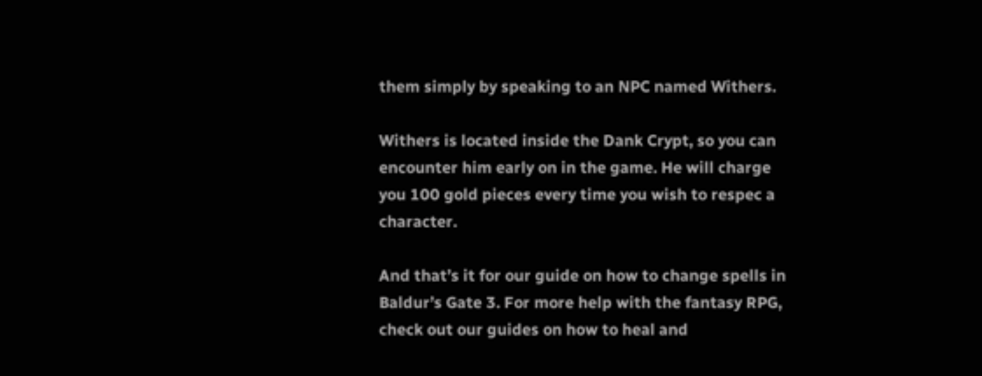them simply by speaking to an NPC named Withers.

Withers is located inside the Dank Crypt, so you can encounter him early on in the game. He will charge you 100 gold pieces every time you wish to respec a character.

And that’s it for our guide on how to change spells in Baldur’s Gate 3. For more help with the fantasy RPG, check out our guides on how to heal and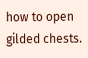how to open gilded chests.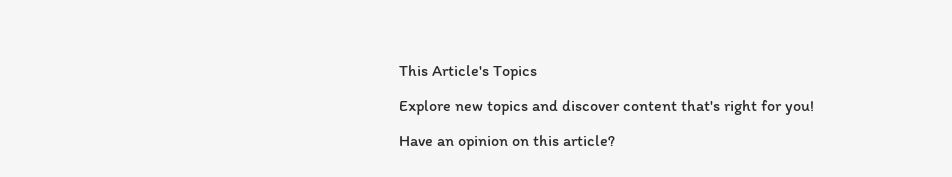This Article's Topics

Explore new topics and discover content that's right for you!

Have an opinion on this article?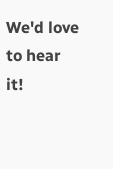We'd love to hear it!